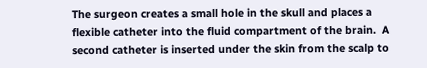The surgeon creates a small hole in the skull and places a flexible catheter into the fluid compartment of the brain.  A second catheter is inserted under the skin from the scalp to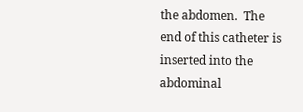the abdomen.  The end of this catheter is inserted into the abdominal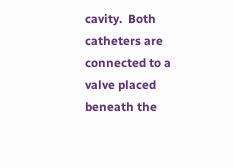cavity.  Both catheters are connected to a valve placed beneath the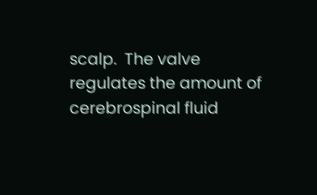scalp.  The valve regulates the amount of cerebrospinal fluid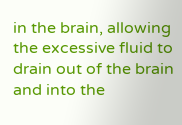in the brain, allowing the excessive fluid to drain out of the brain and into the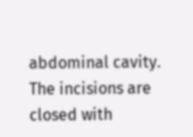abdominal cavity.  The incisions are closed with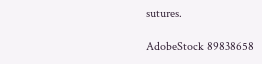sutures.

AdobeStock 89838658